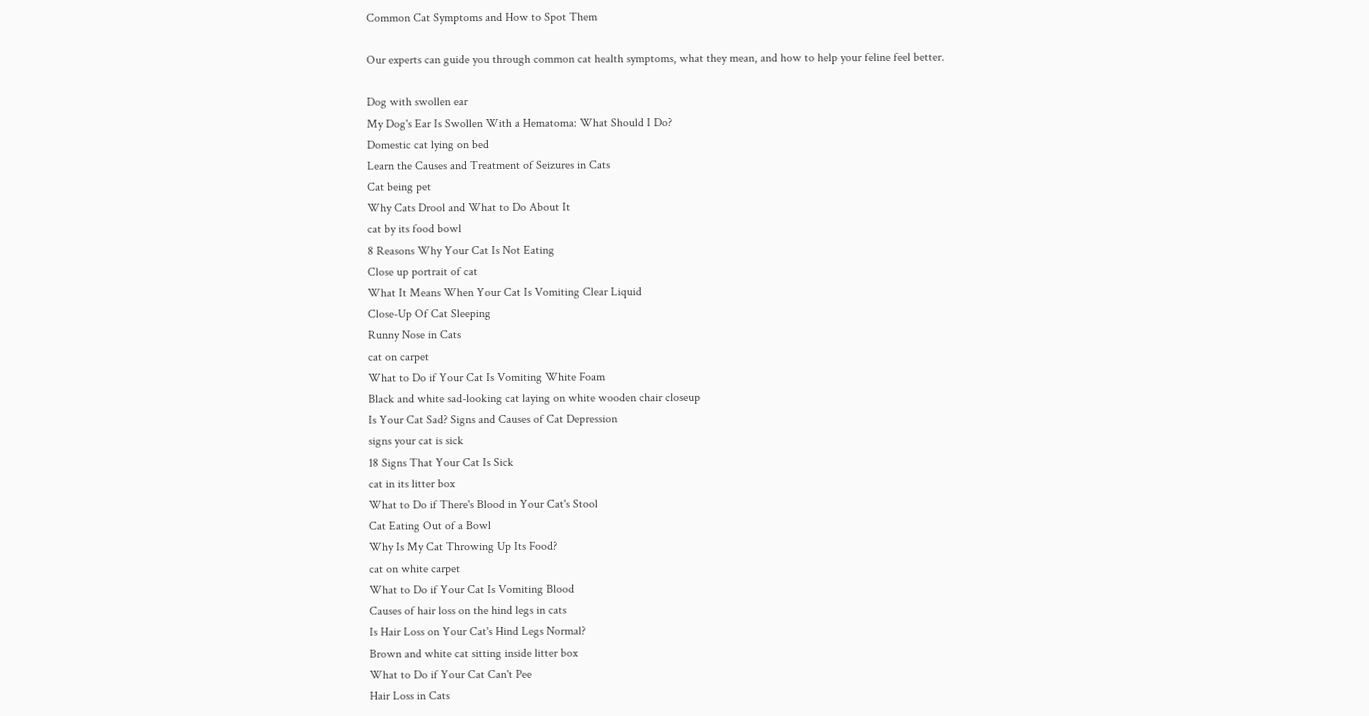Common Cat Symptoms and How to Spot Them

Our experts can guide you through common cat health symptoms, what they mean, and how to help your feline feel better.

Dog with swollen ear
My Dog's Ear Is Swollen With a Hematoma: What Should I Do?
Domestic cat lying on bed
Learn the Causes and Treatment of Seizures in Cats
Cat being pet
Why Cats Drool and What to Do About It
cat by its food bowl
8 Reasons Why Your Cat Is Not Eating
Close up portrait of cat
What It Means When Your Cat Is Vomiting Clear Liquid
Close-Up Of Cat Sleeping
Runny Nose in Cats
cat on carpet
What to Do if Your Cat Is Vomiting White Foam
Black and white sad-looking cat laying on white wooden chair closeup
Is Your Cat Sad? Signs and Causes of Cat Depression
signs your cat is sick
18 Signs That Your Cat Is Sick
cat in its litter box
What to Do if There's Blood in Your Cat's Stool
Cat Eating Out of a Bowl
Why Is My Cat Throwing Up Its Food?
cat on white carpet
What to Do if Your Cat Is Vomiting Blood
Causes of hair loss on the hind legs in cats
Is Hair Loss on Your Cat's Hind Legs Normal?
Brown and white cat sitting inside litter box
What to Do if Your Cat Can't Pee
Hair Loss in Cats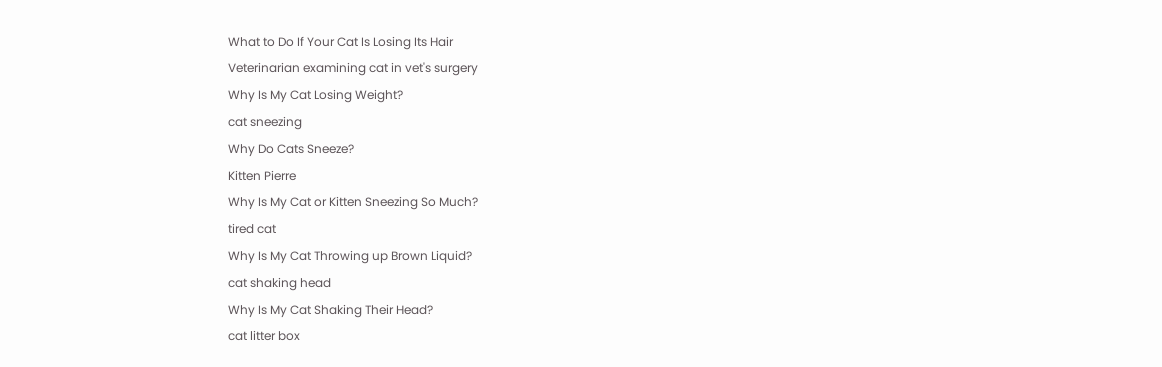What to Do If Your Cat Is Losing Its Hair
Veterinarian examining cat in vet's surgery
Why Is My Cat Losing Weight?
cat sneezing
Why Do Cats Sneeze?
Kitten Pierre
Why Is My Cat or Kitten Sneezing So Much?
tired cat
Why Is My Cat Throwing up Brown Liquid?
cat shaking head
Why Is My Cat Shaking Their Head?
cat litter box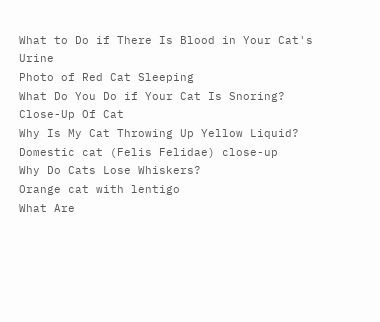What to Do if There Is Blood in Your Cat's Urine
Photo of Red Cat Sleeping
What Do You Do if Your Cat Is Snoring?
Close-Up Of Cat
Why Is My Cat Throwing Up Yellow Liquid?
Domestic cat (Felis Felidae) close-up
Why Do Cats Lose Whiskers?
Orange cat with lentigo
What Are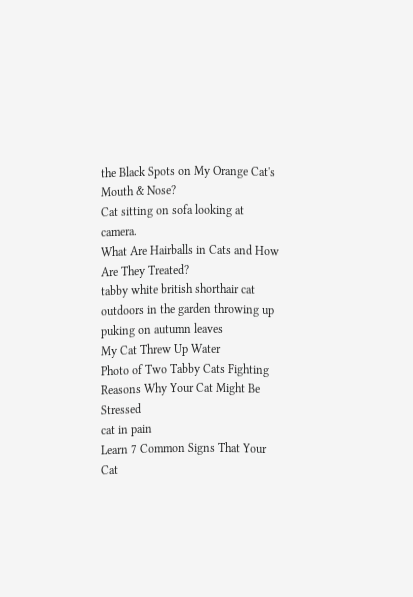the Black Spots on My Orange Cat's Mouth & Nose?
Cat sitting on sofa looking at camera.
What Are Hairballs in Cats and How Are They Treated?
tabby white british shorthair cat outdoors in the garden throwing up puking on autumn leaves
My Cat Threw Up Water
Photo of Two Tabby Cats Fighting
Reasons Why Your Cat Might Be Stressed
cat in pain
Learn 7 Common Signs That Your Cat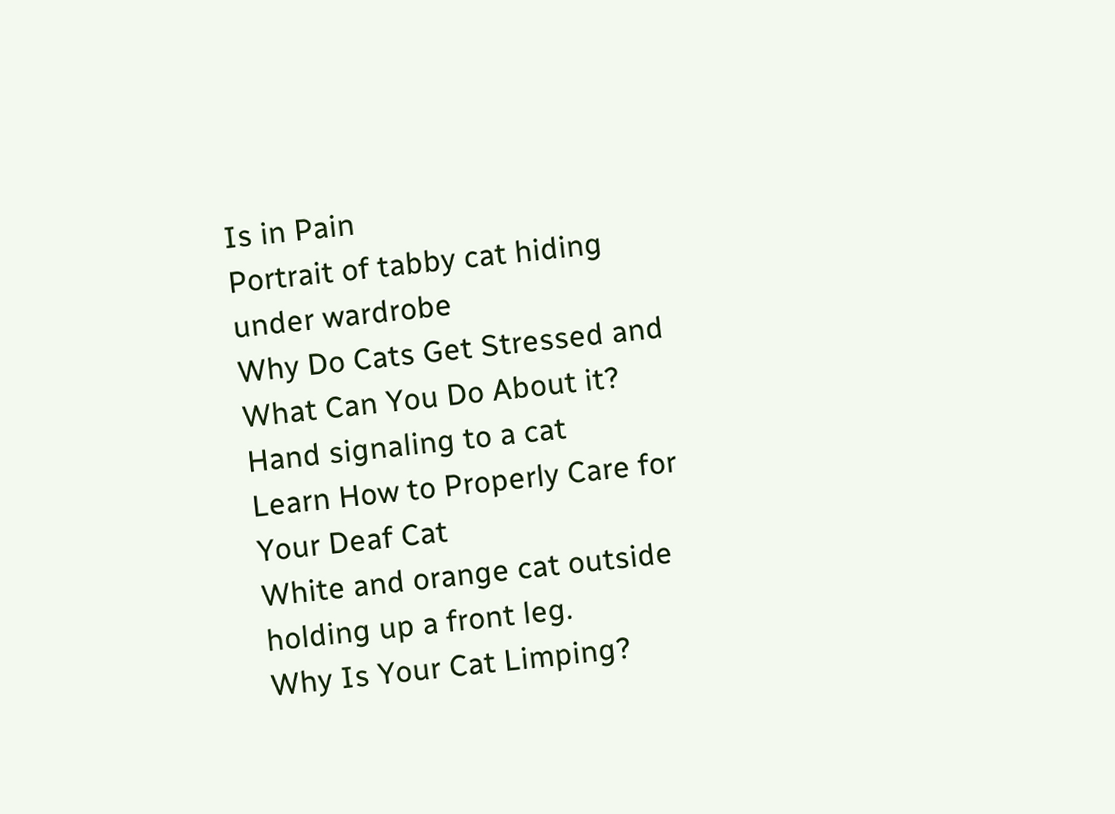Is in Pain
Portrait of tabby cat hiding under wardrobe
Why Do Cats Get Stressed and What Can You Do About it?
Hand signaling to a cat
Learn How to Properly Care for Your Deaf Cat
White and orange cat outside holding up a front leg.
Why Is Your Cat Limping?